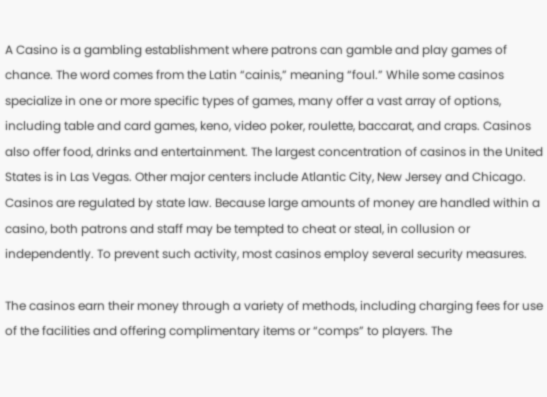A Casino is a gambling establishment where patrons can gamble and play games of chance. The word comes from the Latin “cainis,” meaning “foul.” While some casinos specialize in one or more specific types of games, many offer a vast array of options, including table and card games, keno, video poker, roulette, baccarat, and craps. Casinos also offer food, drinks and entertainment. The largest concentration of casinos in the United States is in Las Vegas. Other major centers include Atlantic City, New Jersey and Chicago. Casinos are regulated by state law. Because large amounts of money are handled within a casino, both patrons and staff may be tempted to cheat or steal, in collusion or independently. To prevent such activity, most casinos employ several security measures.

The casinos earn their money through a variety of methods, including charging fees for use of the facilities and offering complimentary items or “comps” to players. The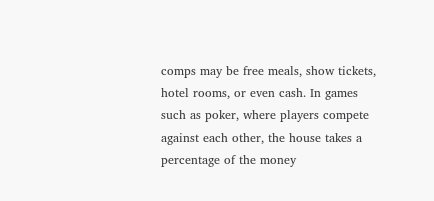comps may be free meals, show tickets, hotel rooms, or even cash. In games such as poker, where players compete against each other, the house takes a percentage of the money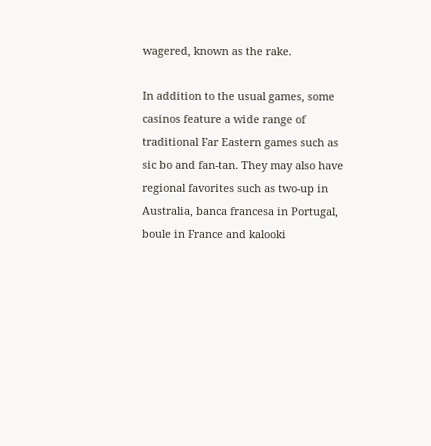wagered, known as the rake.

In addition to the usual games, some casinos feature a wide range of traditional Far Eastern games such as sic bo and fan-tan. They may also have regional favorites such as two-up in Australia, banca francesa in Portugal, boule in France and kalooki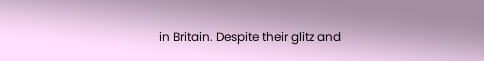in Britain. Despite their glitz and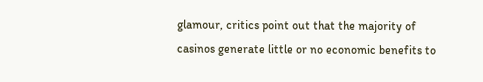glamour, critics point out that the majority of casinos generate little or no economic benefits to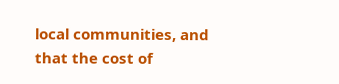local communities, and that the cost of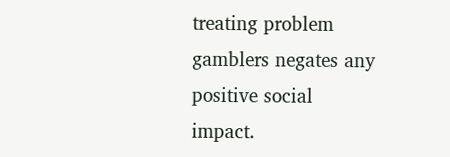treating problem gamblers negates any positive social impact.